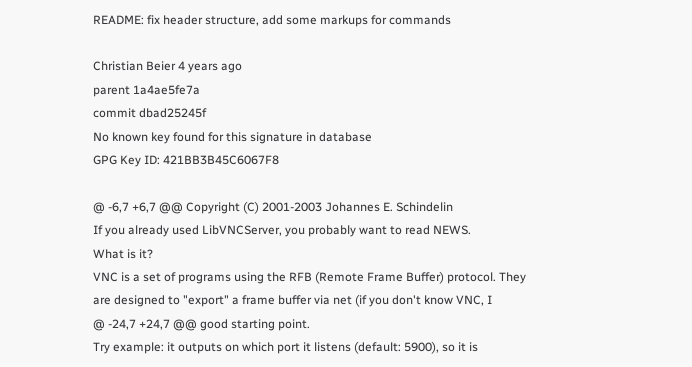README: fix header structure, add some markups for commands

Christian Beier 4 years ago
parent 1a4ae5fe7a
commit dbad25245f
No known key found for this signature in database
GPG Key ID: 421BB3B45C6067F8

@ -6,7 +6,7 @@ Copyright (C) 2001-2003 Johannes E. Schindelin
If you already used LibVNCServer, you probably want to read NEWS.
What is it?
VNC is a set of programs using the RFB (Remote Frame Buffer) protocol. They
are designed to "export" a frame buffer via net (if you don't know VNC, I
@ -24,7 +24,7 @@ good starting point.
Try example: it outputs on which port it listens (default: 5900), so it is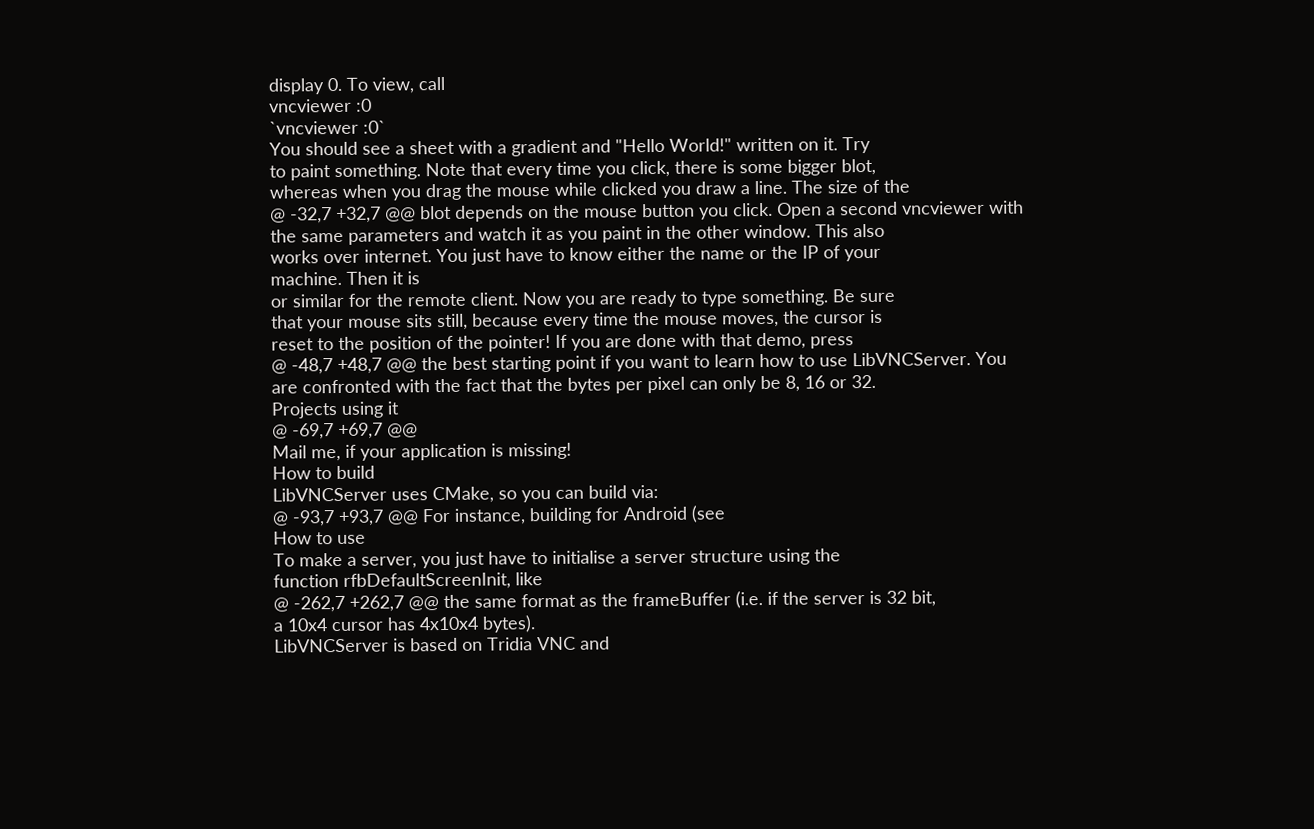display 0. To view, call
vncviewer :0
`vncviewer :0`
You should see a sheet with a gradient and "Hello World!" written on it. Try
to paint something. Note that every time you click, there is some bigger blot,
whereas when you drag the mouse while clicked you draw a line. The size of the
@ -32,7 +32,7 @@ blot depends on the mouse button you click. Open a second vncviewer with
the same parameters and watch it as you paint in the other window. This also
works over internet. You just have to know either the name or the IP of your
machine. Then it is
or similar for the remote client. Now you are ready to type something. Be sure
that your mouse sits still, because every time the mouse moves, the cursor is
reset to the position of the pointer! If you are done with that demo, press
@ -48,7 +48,7 @@ the best starting point if you want to learn how to use LibVNCServer. You
are confronted with the fact that the bytes per pixel can only be 8, 16 or 32.
Projects using it
@ -69,7 +69,7 @@
Mail me, if your application is missing!
How to build
LibVNCServer uses CMake, so you can build via:
@ -93,7 +93,7 @@ For instance, building for Android (see
How to use
To make a server, you just have to initialise a server structure using the
function rfbDefaultScreenInit, like
@ -262,7 +262,7 @@ the same format as the frameBuffer (i.e. if the server is 32 bit,
a 10x4 cursor has 4x10x4 bytes).
LibVNCServer is based on Tridia VNC and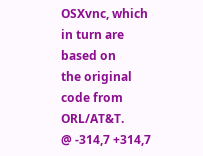OSXvnc, which in turn are based on
the original code from ORL/AT&T.
@ -314,7 +314,7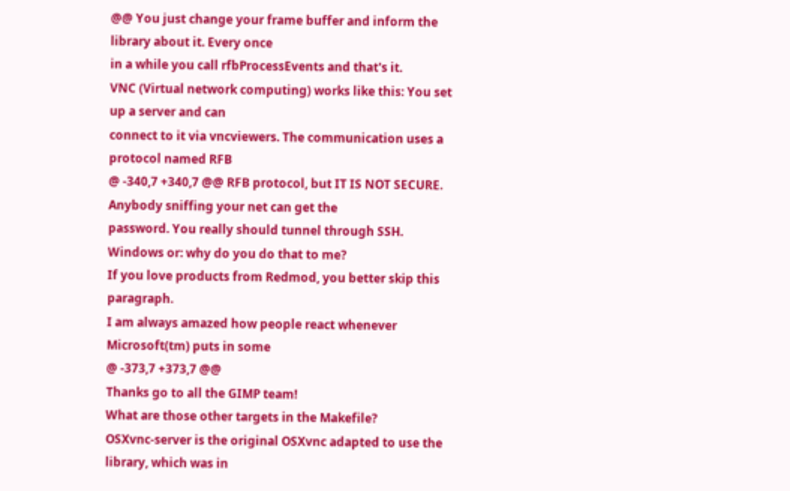@@ You just change your frame buffer and inform the library about it. Every once
in a while you call rfbProcessEvents and that's it.
VNC (Virtual network computing) works like this: You set up a server and can
connect to it via vncviewers. The communication uses a protocol named RFB
@ -340,7 +340,7 @@ RFB protocol, but IT IS NOT SECURE. Anybody sniffing your net can get the
password. You really should tunnel through SSH.
Windows or: why do you do that to me?
If you love products from Redmod, you better skip this paragraph.
I am always amazed how people react whenever Microsoft(tm) puts in some
@ -373,7 +373,7 @@
Thanks go to all the GIMP team!
What are those other targets in the Makefile?
OSXvnc-server is the original OSXvnc adapted to use the library, which was in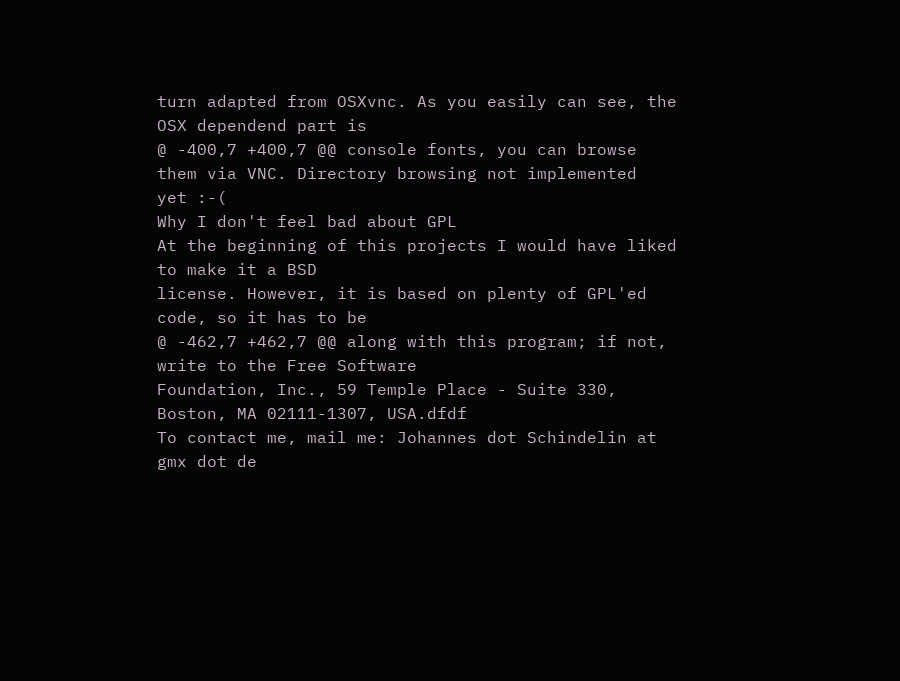turn adapted from OSXvnc. As you easily can see, the OSX dependend part is
@ -400,7 +400,7 @@ console fonts, you can browse them via VNC. Directory browsing not implemented
yet :-(
Why I don't feel bad about GPL
At the beginning of this projects I would have liked to make it a BSD
license. However, it is based on plenty of GPL'ed code, so it has to be
@ -462,7 +462,7 @@ along with this program; if not, write to the Free Software
Foundation, Inc., 59 Temple Place - Suite 330, Boston, MA 02111-1307, USA.dfdf
To contact me, mail me: Johannes dot Schindelin at gmx dot de